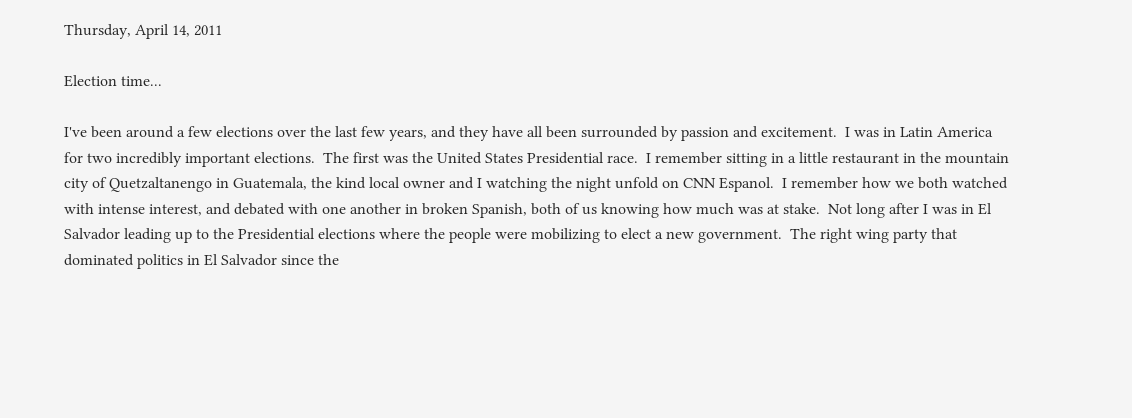Thursday, April 14, 2011

Election time...

I've been around a few elections over the last few years, and they have all been surrounded by passion and excitement.  I was in Latin America for two incredibly important elections.  The first was the United States Presidential race.  I remember sitting in a little restaurant in the mountain city of Quetzaltanengo in Guatemala, the kind local owner and I watching the night unfold on CNN Espanol.  I remember how we both watched with intense interest, and debated with one another in broken Spanish, both of us knowing how much was at stake.  Not long after I was in El Salvador leading up to the Presidential elections where the people were mobilizing to elect a new government.  The right wing party that dominated politics in El Salvador since the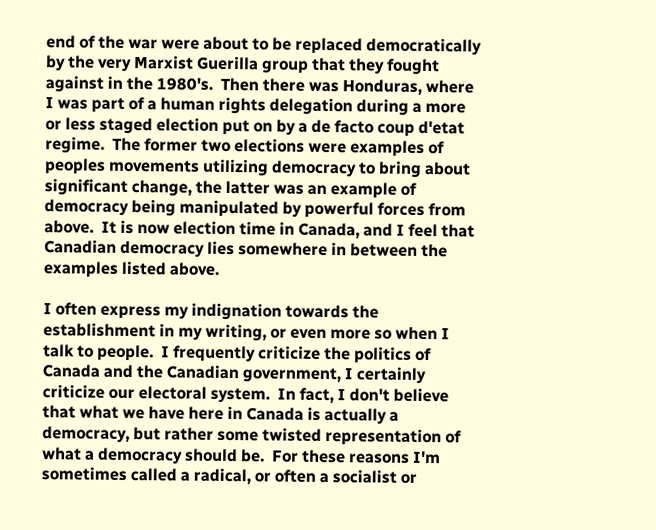end of the war were about to be replaced democratically by the very Marxist Guerilla group that they fought against in the 1980's.  Then there was Honduras, where I was part of a human rights delegation during a more or less staged election put on by a de facto coup d'etat regime.  The former two elections were examples of peoples movements utilizing democracy to bring about significant change, the latter was an example of democracy being manipulated by powerful forces from above.  It is now election time in Canada, and I feel that Canadian democracy lies somewhere in between the examples listed above.

I often express my indignation towards the establishment in my writing, or even more so when I talk to people.  I frequently criticize the politics of Canada and the Canadian government, I certainly criticize our electoral system.  In fact, I don't believe that what we have here in Canada is actually a democracy, but rather some twisted representation of what a democracy should be.  For these reasons I'm sometimes called a radical, or often a socialist or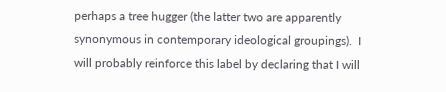perhaps a tree hugger (the latter two are apparently synonymous in contemporary ideological groupings).  I will probably reinforce this label by declaring that I will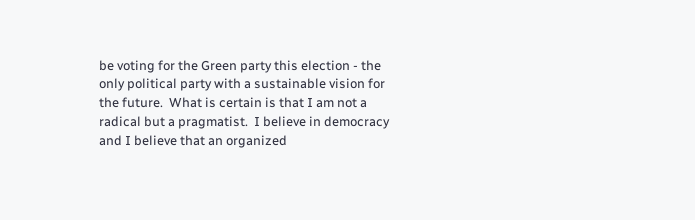be voting for the Green party this election - the only political party with a sustainable vision for the future.  What is certain is that I am not a radical but a pragmatist.  I believe in democracy and I believe that an organized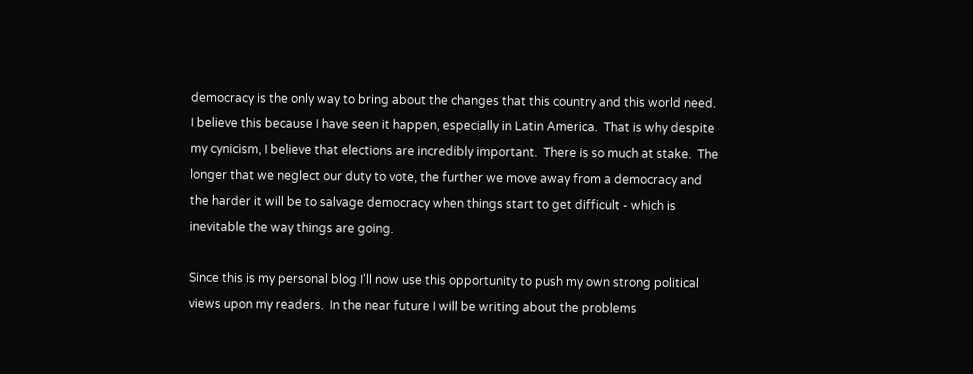democracy is the only way to bring about the changes that this country and this world need.  I believe this because I have seen it happen, especially in Latin America.  That is why despite my cynicism, I believe that elections are incredibly important.  There is so much at stake.  The longer that we neglect our duty to vote, the further we move away from a democracy and the harder it will be to salvage democracy when things start to get difficult - which is inevitable the way things are going.

Since this is my personal blog I'll now use this opportunity to push my own strong political views upon my readers.  In the near future I will be writing about the problems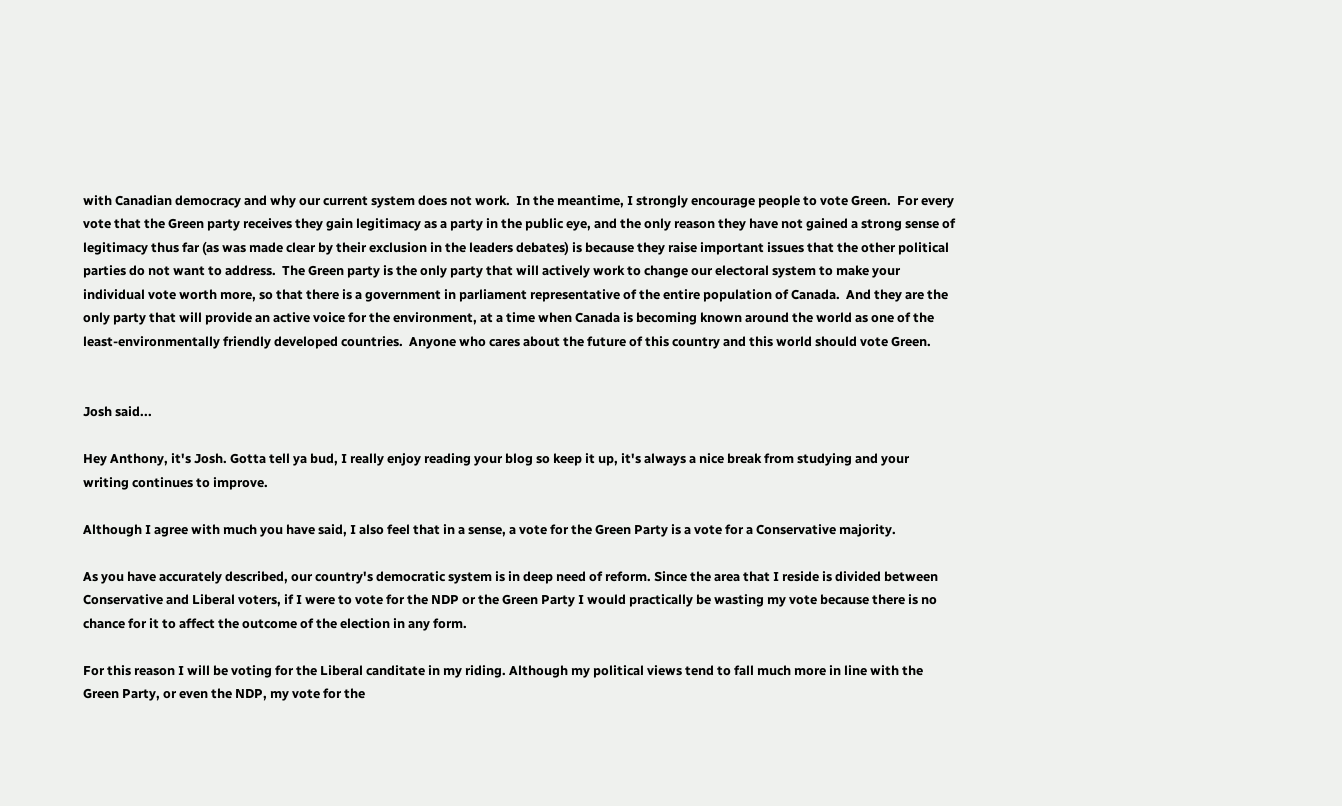with Canadian democracy and why our current system does not work.  In the meantime, I strongly encourage people to vote Green.  For every vote that the Green party receives they gain legitimacy as a party in the public eye, and the only reason they have not gained a strong sense of legitimacy thus far (as was made clear by their exclusion in the leaders debates) is because they raise important issues that the other political parties do not want to address.  The Green party is the only party that will actively work to change our electoral system to make your individual vote worth more, so that there is a government in parliament representative of the entire population of Canada.  And they are the only party that will provide an active voice for the environment, at a time when Canada is becoming known around the world as one of the least-environmentally friendly developed countries.  Anyone who cares about the future of this country and this world should vote Green.


Josh said...

Hey Anthony, it's Josh. Gotta tell ya bud, I really enjoy reading your blog so keep it up, it's always a nice break from studying and your writing continues to improve.

Although I agree with much you have said, I also feel that in a sense, a vote for the Green Party is a vote for a Conservative majority.

As you have accurately described, our country's democratic system is in deep need of reform. Since the area that I reside is divided between Conservative and Liberal voters, if I were to vote for the NDP or the Green Party I would practically be wasting my vote because there is no chance for it to affect the outcome of the election in any form.

For this reason I will be voting for the Liberal canditate in my riding. Although my political views tend to fall much more in line with the Green Party, or even the NDP, my vote for the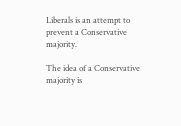Liberals is an attempt to prevent a Conservative majority.

The idea of a Conservative majority is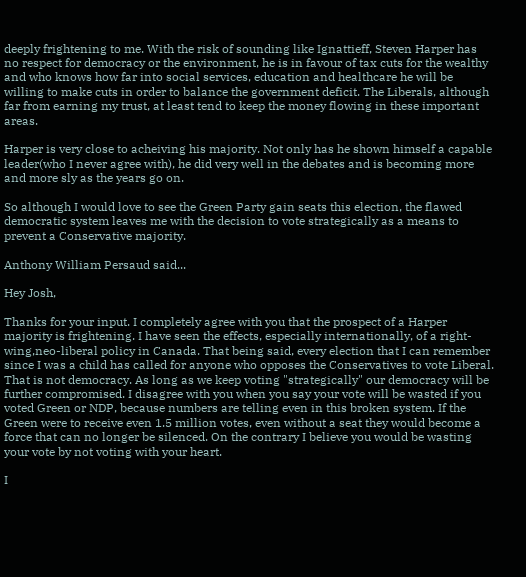deeply frightening to me. With the risk of sounding like Ignattieff, Steven Harper has no respect for democracy or the environment, he is in favour of tax cuts for the wealthy and who knows how far into social services, education and healthcare he will be willing to make cuts in order to balance the government deficit. The Liberals, although far from earning my trust, at least tend to keep the money flowing in these important areas.

Harper is very close to acheiving his majority. Not only has he shown himself a capable leader(who I never agree with), he did very well in the debates and is becoming more and more sly as the years go on.

So although I would love to see the Green Party gain seats this election, the flawed democratic system leaves me with the decision to vote strategically as a means to prevent a Conservative majority.

Anthony William Persaud said...

Hey Josh,

Thanks for your input. I completely agree with you that the prospect of a Harper majority is frightening. I have seen the effects, especially internationally, of a right-wing,neo-liberal policy in Canada. That being said, every election that I can remember since I was a child has called for anyone who opposes the Conservatives to vote Liberal. That is not democracy. As long as we keep voting "strategically" our democracy will be further compromised. I disagree with you when you say your vote will be wasted if you voted Green or NDP, because numbers are telling even in this broken system. If the Green were to receive even 1.5 million votes, even without a seat they would become a force that can no longer be silenced. On the contrary I believe you would be wasting your vote by not voting with your heart.

I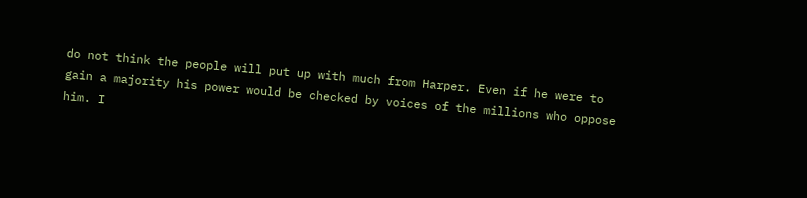do not think the people will put up with much from Harper. Even if he were to gain a majority his power would be checked by voices of the millions who oppose him. I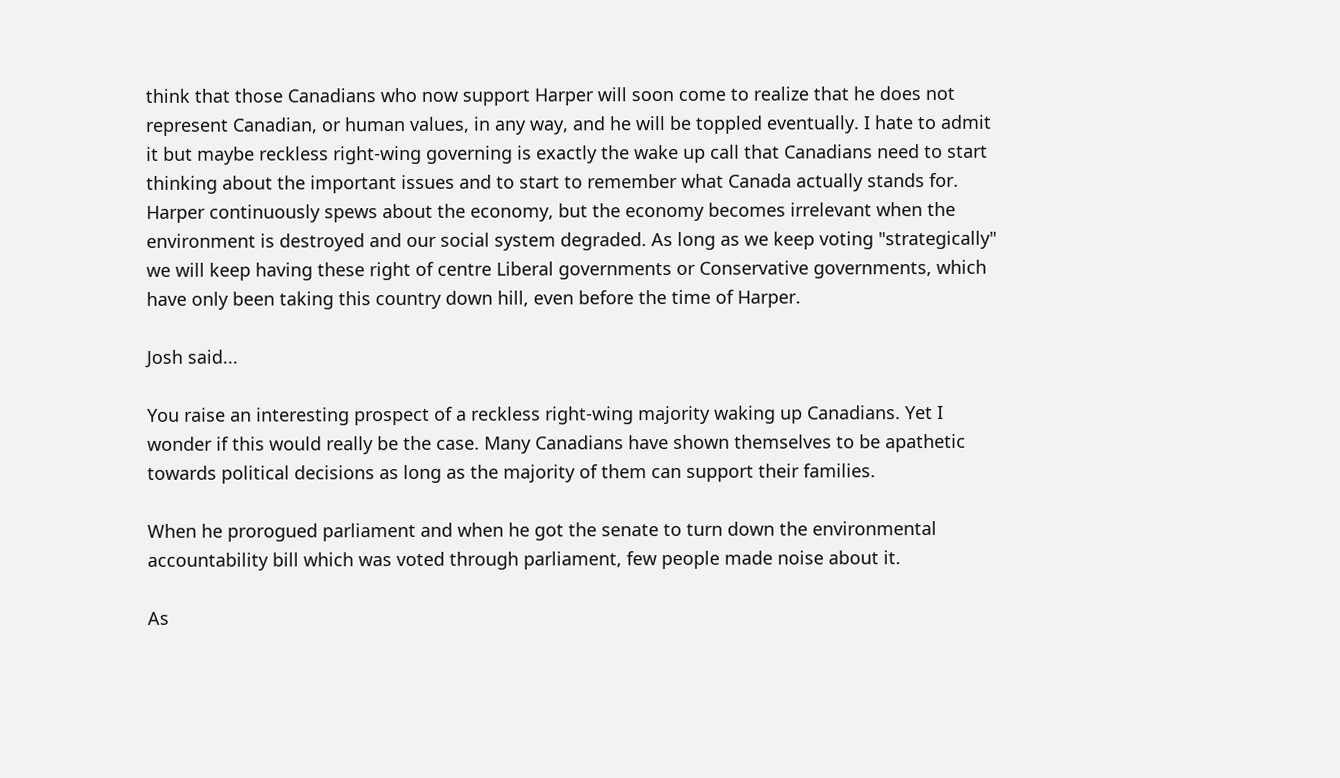think that those Canadians who now support Harper will soon come to realize that he does not represent Canadian, or human values, in any way, and he will be toppled eventually. I hate to admit it but maybe reckless right-wing governing is exactly the wake up call that Canadians need to start thinking about the important issues and to start to remember what Canada actually stands for. Harper continuously spews about the economy, but the economy becomes irrelevant when the environment is destroyed and our social system degraded. As long as we keep voting "strategically" we will keep having these right of centre Liberal governments or Conservative governments, which have only been taking this country down hill, even before the time of Harper.

Josh said...

You raise an interesting prospect of a reckless right-wing majority waking up Canadians. Yet I wonder if this would really be the case. Many Canadians have shown themselves to be apathetic towards political decisions as long as the majority of them can support their families.

When he prorogued parliament and when he got the senate to turn down the environmental accountability bill which was voted through parliament, few people made noise about it.

As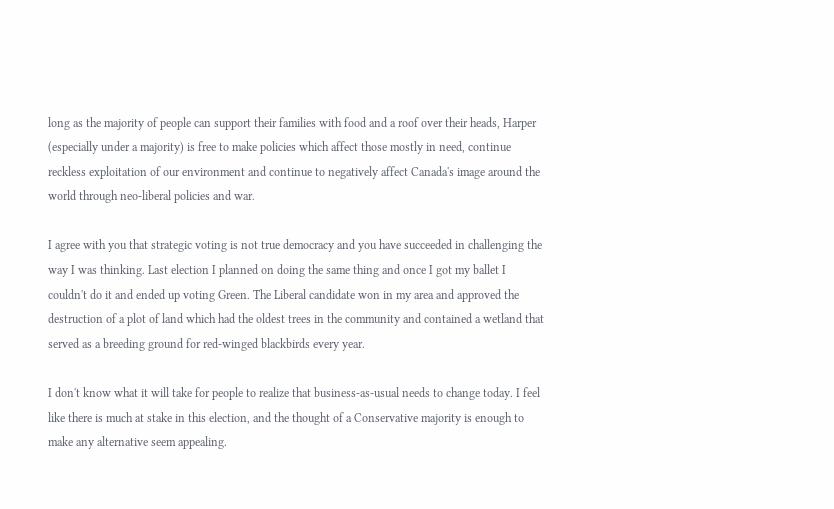long as the majority of people can support their families with food and a roof over their heads, Harper (especially under a majority) is free to make policies which affect those mostly in need, continue reckless exploitation of our environment and continue to negatively affect Canada's image around the world through neo-liberal policies and war.

I agree with you that strategic voting is not true democracy and you have succeeded in challenging the way I was thinking. Last election I planned on doing the same thing and once I got my ballet I couldn't do it and ended up voting Green. The Liberal candidate won in my area and approved the destruction of a plot of land which had the oldest trees in the community and contained a wetland that served as a breeding ground for red-winged blackbirds every year.

I don't know what it will take for people to realize that business-as-usual needs to change today. I feel like there is much at stake in this election, and the thought of a Conservative majority is enough to make any alternative seem appealing.